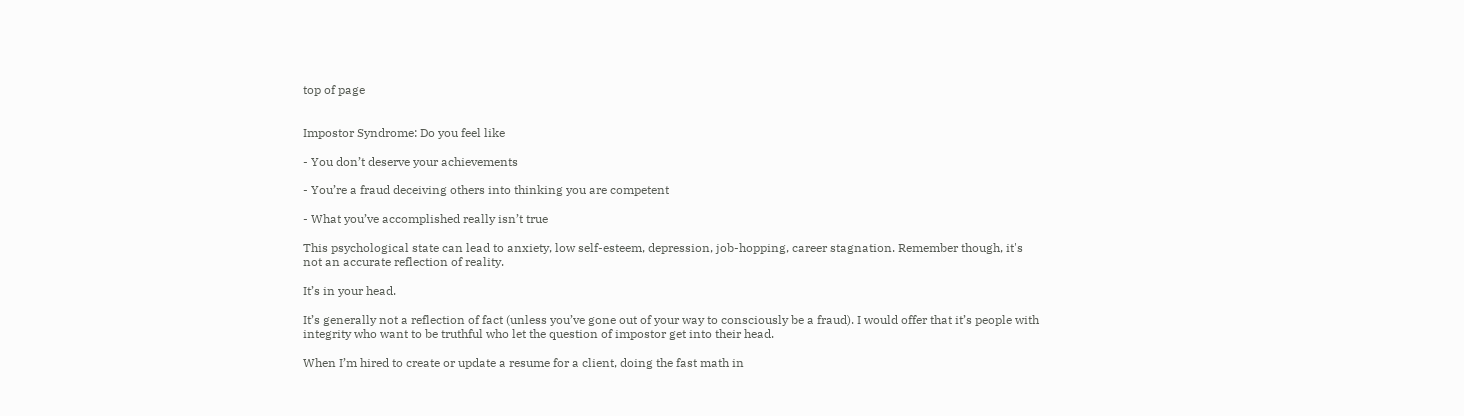top of page


Impostor Syndrome: Do you feel like

- You don’t deserve your achievements

- You’re a fraud deceiving others into thinking you are competent

- What you’ve accomplished really isn’t true

This psychological state can lead to anxiety, low self-esteem, depression, job-hopping, career stagnation. Remember though, it's not an accurate reflection of reality.

It’s in your head.

It’s generally not a reflection of fact (unless you’ve gone out of your way to consciously be a fraud). I would offer that it’s people with integrity who want to be truthful who let the question of impostor get into their head.

When I’m hired to create or update a resume for a client, doing the fast math in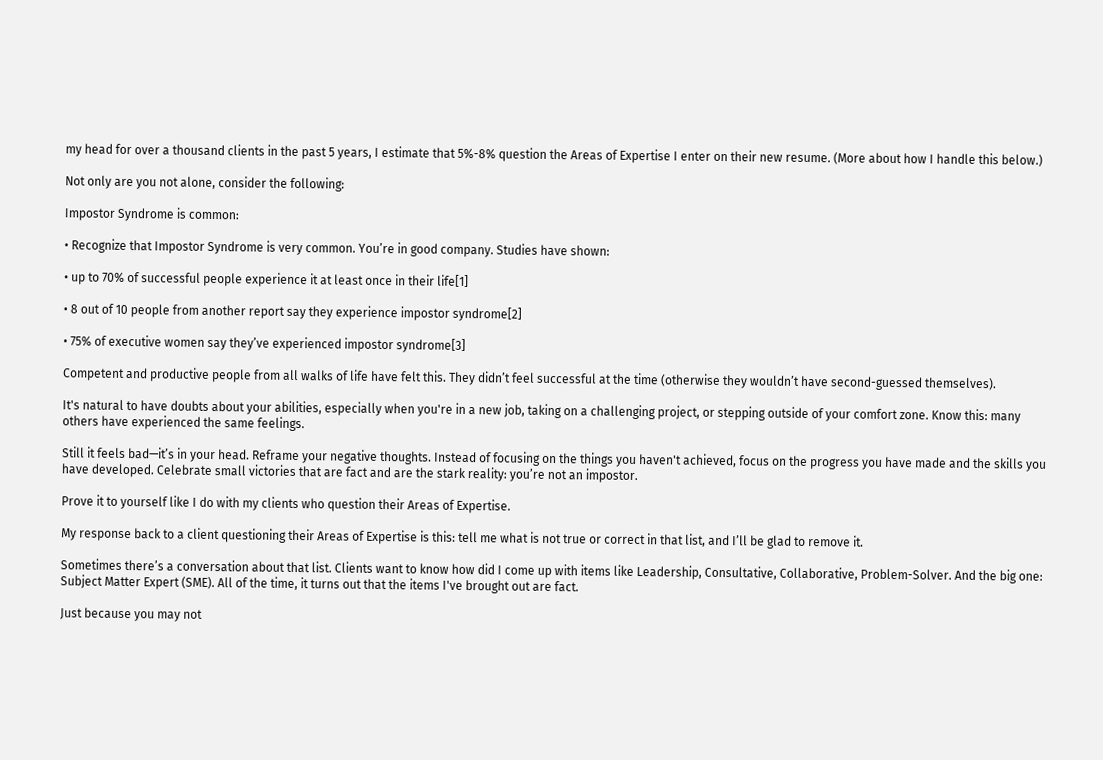my head for over a thousand clients in the past 5 years, I estimate that 5%-8% question the Areas of Expertise I enter on their new resume. (More about how I handle this below.)

Not only are you not alone, consider the following:

Impostor Syndrome is common:

• Recognize that Impostor Syndrome is very common. You’re in good company. Studies have shown:

• up to 70% of successful people experience it at least once in their life[1]

• 8 out of 10 people from another report say they experience impostor syndrome[2]

• 75% of executive women say they’ve experienced impostor syndrome[3]

Competent and productive people from all walks of life have felt this. They didn’t feel successful at the time (otherwise they wouldn’t have second-guessed themselves).

It's natural to have doubts about your abilities, especially when you're in a new job, taking on a challenging project, or stepping outside of your comfort zone. Know this: many others have experienced the same feelings.

Still it feels bad—it’s in your head. Reframe your negative thoughts. Instead of focusing on the things you haven't achieved, focus on the progress you have made and the skills you have developed. Celebrate small victories that are fact and are the stark reality: you’re not an impostor.

Prove it to yourself like I do with my clients who question their Areas of Expertise.

My response back to a client questioning their Areas of Expertise is this: tell me what is not true or correct in that list, and I’ll be glad to remove it.

Sometimes there’s a conversation about that list. Clients want to know how did I come up with items like Leadership, Consultative, Collaborative, Problem-Solver. And the big one: Subject Matter Expert (SME). All of the time, it turns out that the items I've brought out are fact.

Just because you may not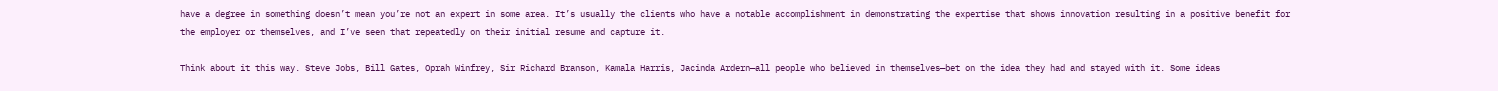have a degree in something doesn’t mean you’re not an expert in some area. It’s usually the clients who have a notable accomplishment in demonstrating the expertise that shows innovation resulting in a positive benefit for the employer or themselves, and I’ve seen that repeatedly on their initial resume and capture it.

Think about it this way. Steve Jobs, Bill Gates, Oprah Winfrey, Sir Richard Branson, Kamala Harris, Jacinda Ardern—all people who believed in themselves—bet on the idea they had and stayed with it. Some ideas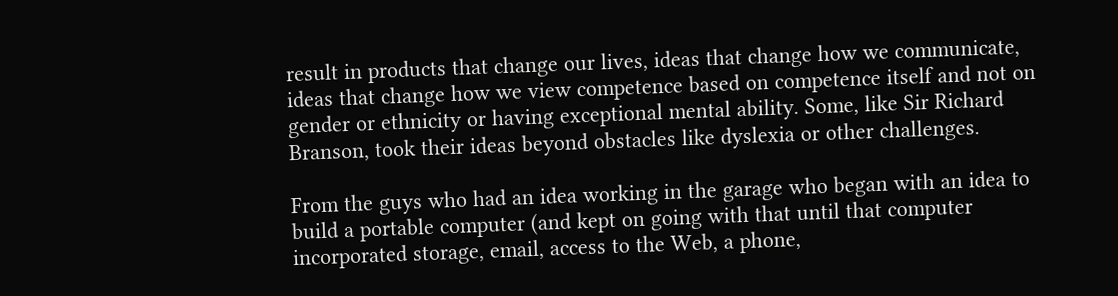result in products that change our lives, ideas that change how we communicate, ideas that change how we view competence based on competence itself and not on gender or ethnicity or having exceptional mental ability. Some, like Sir Richard Branson, took their ideas beyond obstacles like dyslexia or other challenges.

From the guys who had an idea working in the garage who began with an idea to build a portable computer (and kept on going with that until that computer incorporated storage, email, access to the Web, a phone,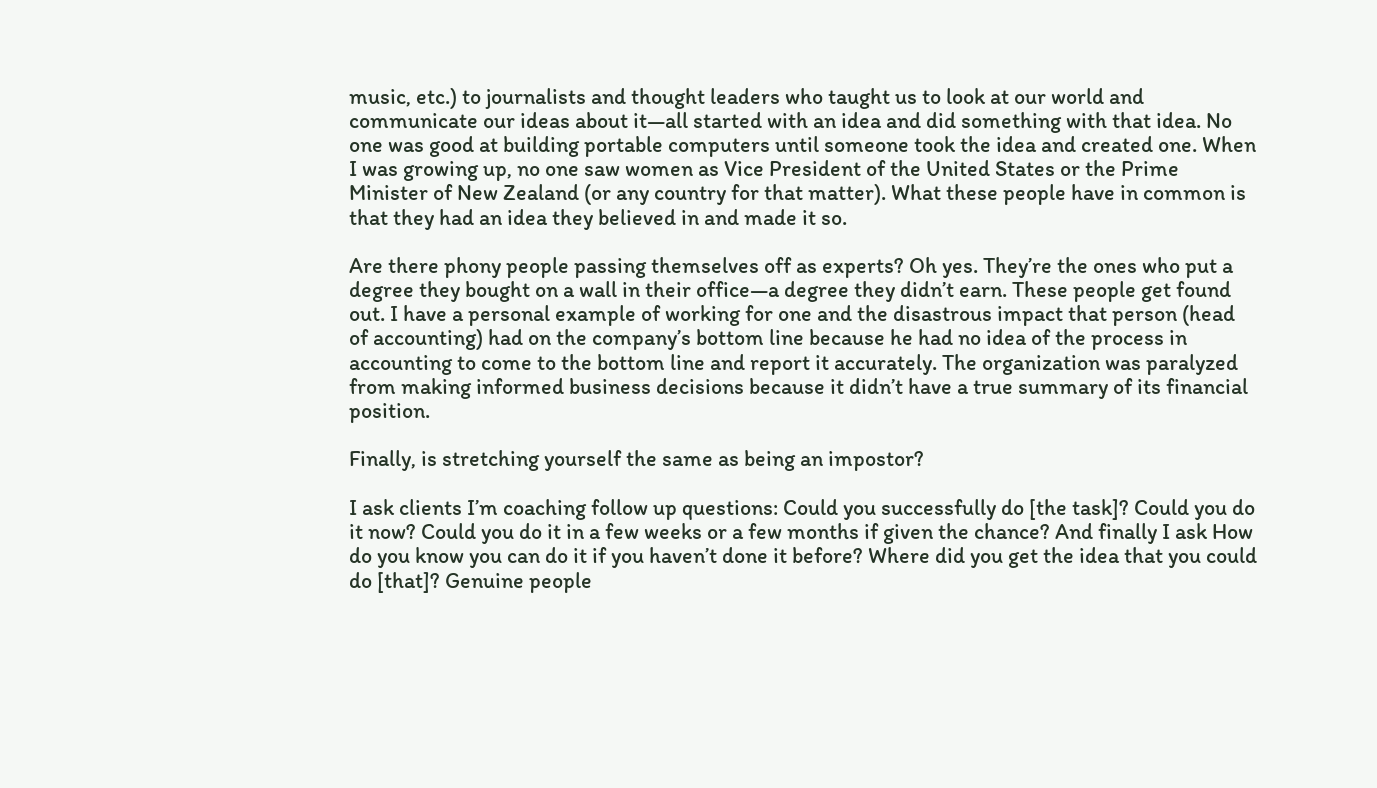music, etc.) to journalists and thought leaders who taught us to look at our world and communicate our ideas about it—all started with an idea and did something with that idea. No one was good at building portable computers until someone took the idea and created one. When I was growing up, no one saw women as Vice President of the United States or the Prime Minister of New Zealand (or any country for that matter). What these people have in common is that they had an idea they believed in and made it so.

Are there phony people passing themselves off as experts? Oh yes. They’re the ones who put a degree they bought on a wall in their office—a degree they didn’t earn. These people get found out. I have a personal example of working for one and the disastrous impact that person (head of accounting) had on the company’s bottom line because he had no idea of the process in accounting to come to the bottom line and report it accurately. The organization was paralyzed from making informed business decisions because it didn’t have a true summary of its financial position.

Finally, is stretching yourself the same as being an impostor?

I ask clients I’m coaching follow up questions: Could you successfully do [the task]? Could you do it now? Could you do it in a few weeks or a few months if given the chance? And finally I ask How do you know you can do it if you haven’t done it before? Where did you get the idea that you could do [that]? Genuine people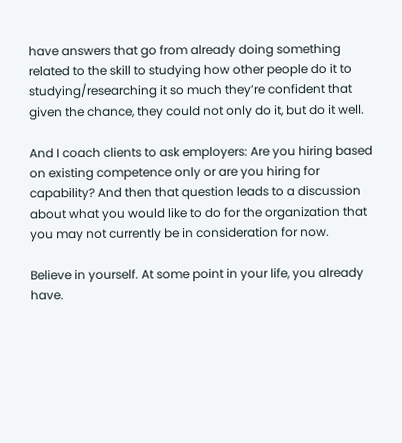have answers that go from already doing something related to the skill to studying how other people do it to studying/researching it so much they’re confident that given the chance, they could not only do it, but do it well.

And I coach clients to ask employers: Are you hiring based on existing competence only or are you hiring for capability? And then that question leads to a discussion about what you would like to do for the organization that you may not currently be in consideration for now.

Believe in yourself. At some point in your life, you already have.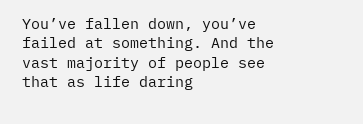You’ve fallen down, you’ve failed at something. And the vast majority of people see that as life daring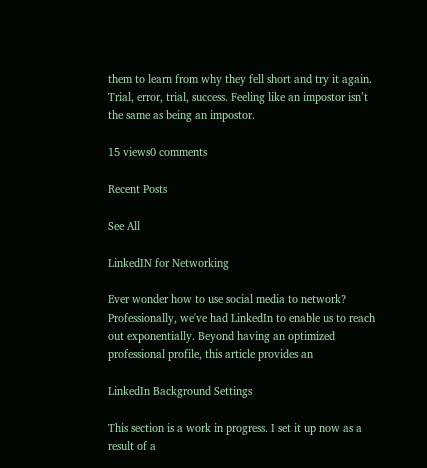them to learn from why they fell short and try it again. Trial, error, trial, success. Feeling like an impostor isn’t the same as being an impostor.

15 views0 comments

Recent Posts

See All

LinkedIN for Networking

Ever wonder how to use social media to network? Professionally, we've had LinkedIn to enable us to reach out exponentially. Beyond having an optimized professional profile, this article provides an

LinkedIn Background Settings

This section is a work in progress. I set it up now as a result of a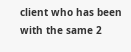client who has been with the same 2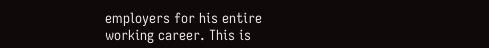employers for his entire working career. This is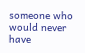someone who would never have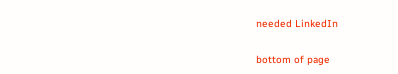needed LinkedIn


bottom of page